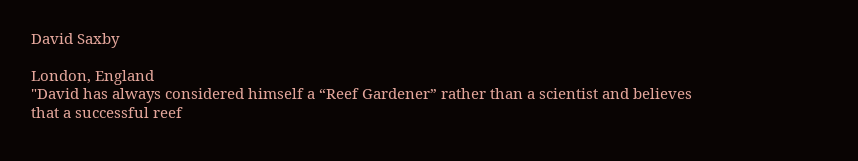David Saxby

London, England
"David has always considered himself a “Reef Gardener” rather than a scientist and believes that a successful reef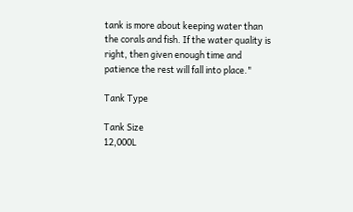tank is more about keeping water than the corals and fish. If the water quality is right, then given enough time and patience the rest will fall into place."

Tank Type

Tank Size
12,000L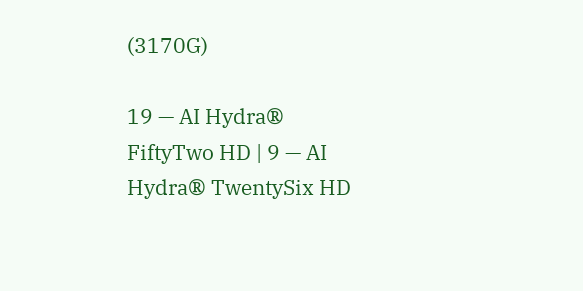(3170G)

19 — AI Hydra® FiftyTwo HD | 9 — AI Hydra® TwentySix HD